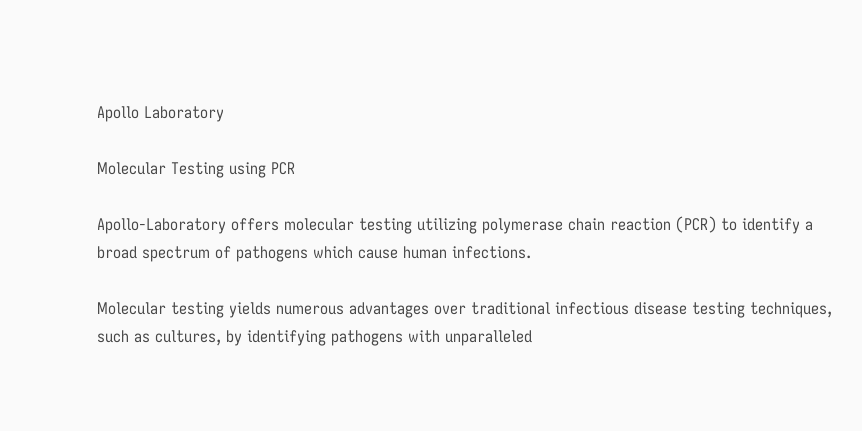Apollo Laboratory

Molecular Testing using PCR

Apollo-Laboratory offers molecular testing utilizing polymerase chain reaction (PCR) to identify a broad spectrum of pathogens which cause human infections.

Molecular testing yields numerous advantages over traditional infectious disease testing techniques, such as cultures, by identifying pathogens with unparalleled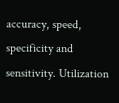accuracy, speed, specificity and sensitivity. Utilization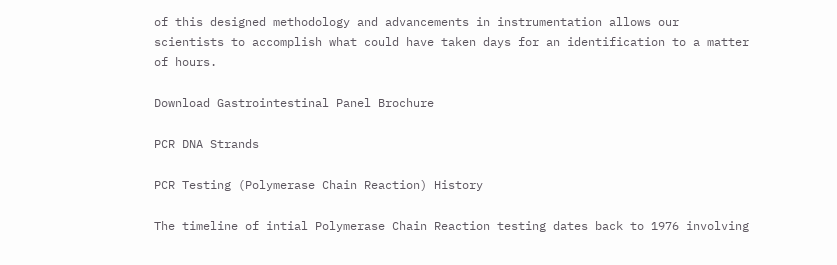of this designed methodology and advancements in instrumentation allows our scientists to accomplish what could have taken days for an identification to a matter of hours.

Download Gastrointestinal Panel Brochure

PCR DNA Strands

PCR Testing (Polymerase Chain Reaction) History

The timeline of intial Polymerase Chain Reaction testing dates back to 1976 involving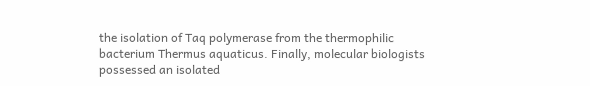the isolation of Taq polymerase from the thermophilic bacterium Thermus aquaticus. Finally, molecular biologists possessed an isolated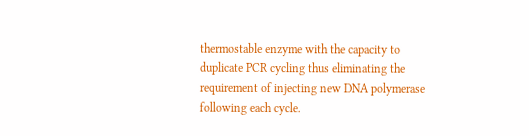thermostable enzyme with the capacity to duplicate PCR cycling thus eliminating the requirement of injecting new DNA polymerase following each cycle.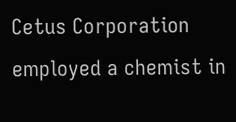Cetus Corporation employed a chemist in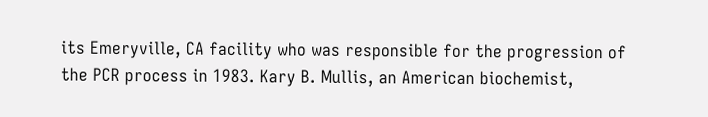its Emeryville, CA facility who was responsible for the progression of the PCR process in 1983. Kary B. Mullis, an American biochemist,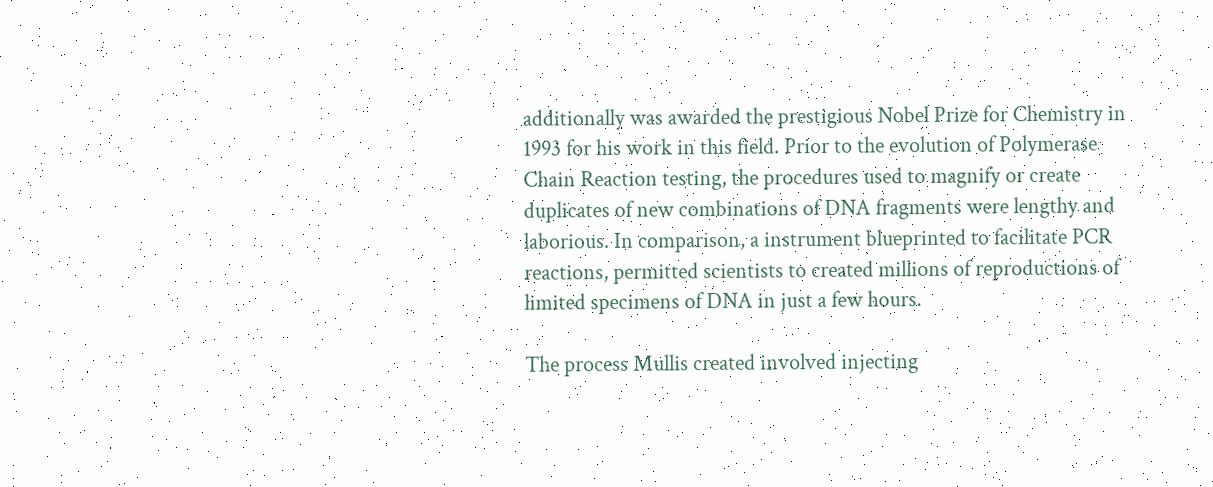additionally was awarded the prestigious Nobel Prize for Chemistry in 1993 for his work in this field. Prior to the evolution of Polymerase Chain Reaction testing, the procedures used to magnify or create duplicates of new combinations of DNA fragments were lengthy and laborious. In comparison, a instrument blueprinted to facilitate PCR reactions, permitted scientists to created millions of reproductions of limited specimens of DNA in just a few hours.

The process Mullis created involved injecting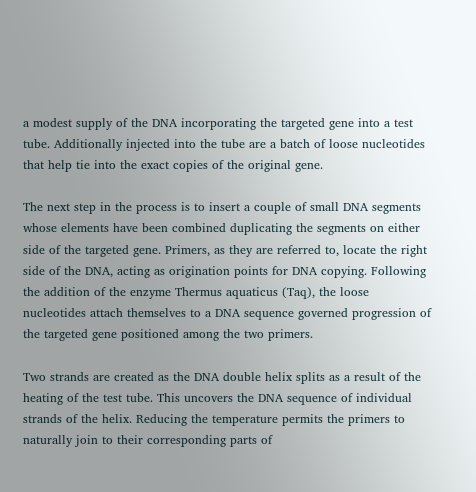a modest supply of the DNA incorporating the targeted gene into a test tube. Additionally injected into the tube are a batch of loose nucleotides that help tie into the exact copies of the original gene.

The next step in the process is to insert a couple of small DNA segments whose elements have been combined duplicating the segments on either side of the targeted gene. Primers, as they are referred to, locate the right side of the DNA, acting as origination points for DNA copying. Following the addition of the enzyme Thermus aquaticus (Taq), the loose nucleotides attach themselves to a DNA sequence governed progression of the targeted gene positioned among the two primers.

Two strands are created as the DNA double helix splits as a result of the heating of the test tube. This uncovers the DNA sequence of individual strands of the helix. Reducing the temperature permits the primers to naturally join to their corresponding parts of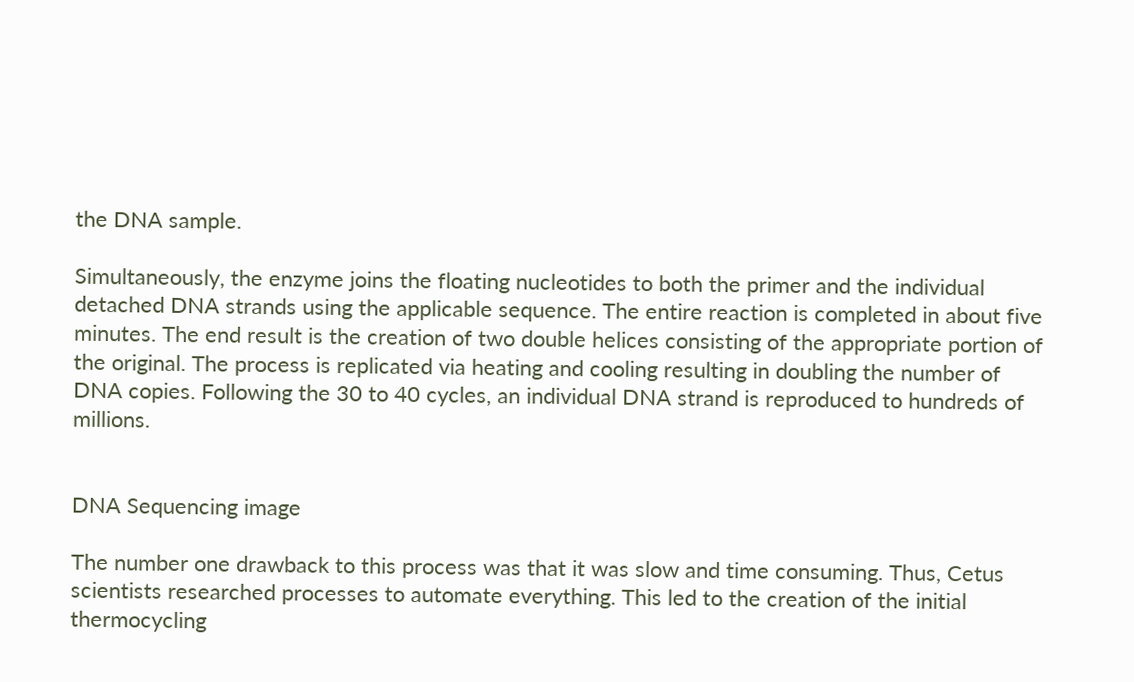the DNA sample.

Simultaneously, the enzyme joins the floating nucleotides to both the primer and the individual detached DNA strands using the applicable sequence. The entire reaction is completed in about five minutes. The end result is the creation of two double helices consisting of the appropriate portion of the original. The process is replicated via heating and cooling resulting in doubling the number of DNA copies. Following the 30 to 40 cycles, an individual DNA strand is reproduced to hundreds of millions.


DNA Sequencing image

The number one drawback to this process was that it was slow and time consuming. Thus, Cetus scientists researched processes to automate everything. This led to the creation of the initial thermocycling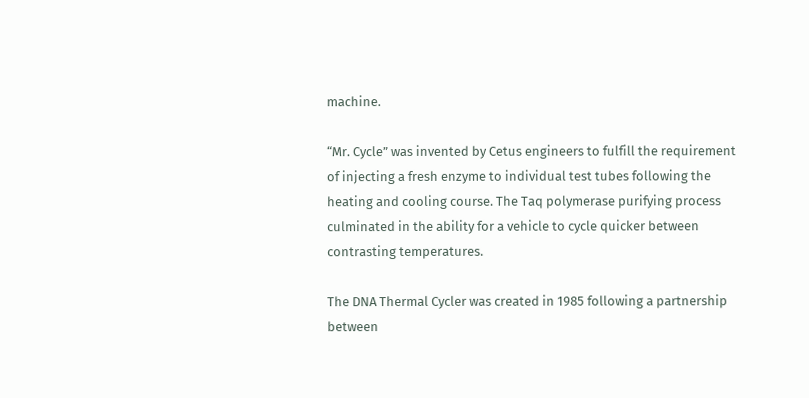machine.

“Mr. Cycle” was invented by Cetus engineers to fulfill the requirement of injecting a fresh enzyme to individual test tubes following the heating and cooling course. The Taq polymerase purifying process culminated in the ability for a vehicle to cycle quicker between contrasting temperatures.

The DNA Thermal Cycler was created in 1985 following a partnership between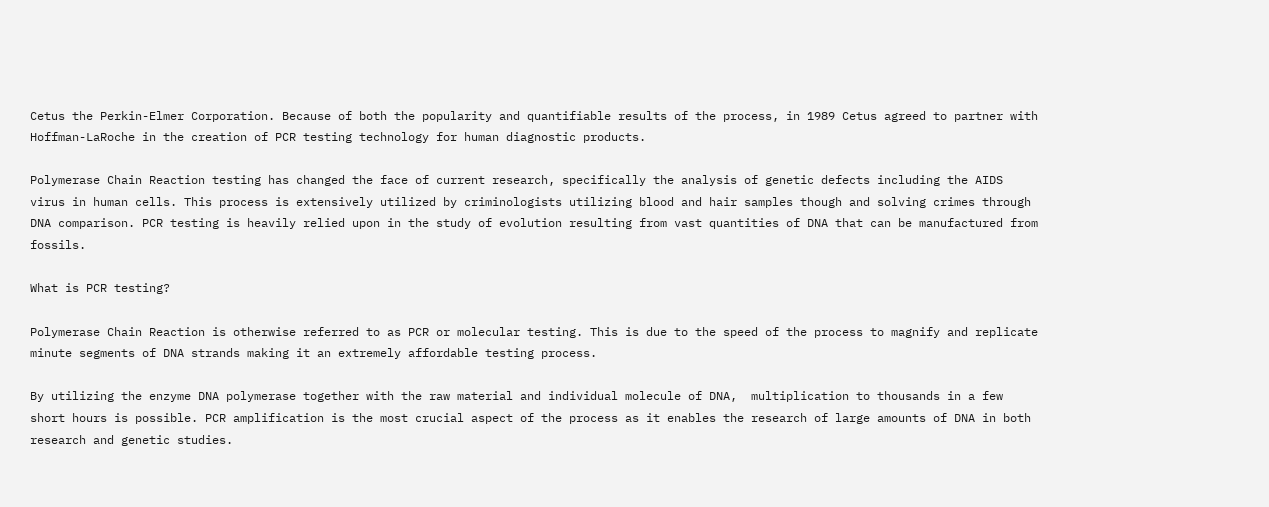Cetus the Perkin-Elmer Corporation. Because of both the popularity and quantifiable results of the process, in 1989 Cetus agreed to partner with Hoffman-LaRoche in the creation of PCR testing technology for human diagnostic products.

Polymerase Chain Reaction testing has changed the face of current research, specifically the analysis of genetic defects including the AIDS virus in human cells. This process is extensively utilized by criminologists utilizing blood and hair samples though and solving crimes through DNA comparison. PCR testing is heavily relied upon in the study of evolution resulting from vast quantities of DNA that can be manufactured from fossils.

What is PCR testing?

Polymerase Chain Reaction is otherwise referred to as PCR or molecular testing. This is due to the speed of the process to magnify and replicate minute segments of DNA strands making it an extremely affordable testing process.

By utilizing the enzyme DNA polymerase together with the raw material and individual molecule of DNA,  multiplication to thousands in a few short hours is possible. PCR amplification is the most crucial aspect of the process as it enables the research of large amounts of DNA in both research and genetic studies.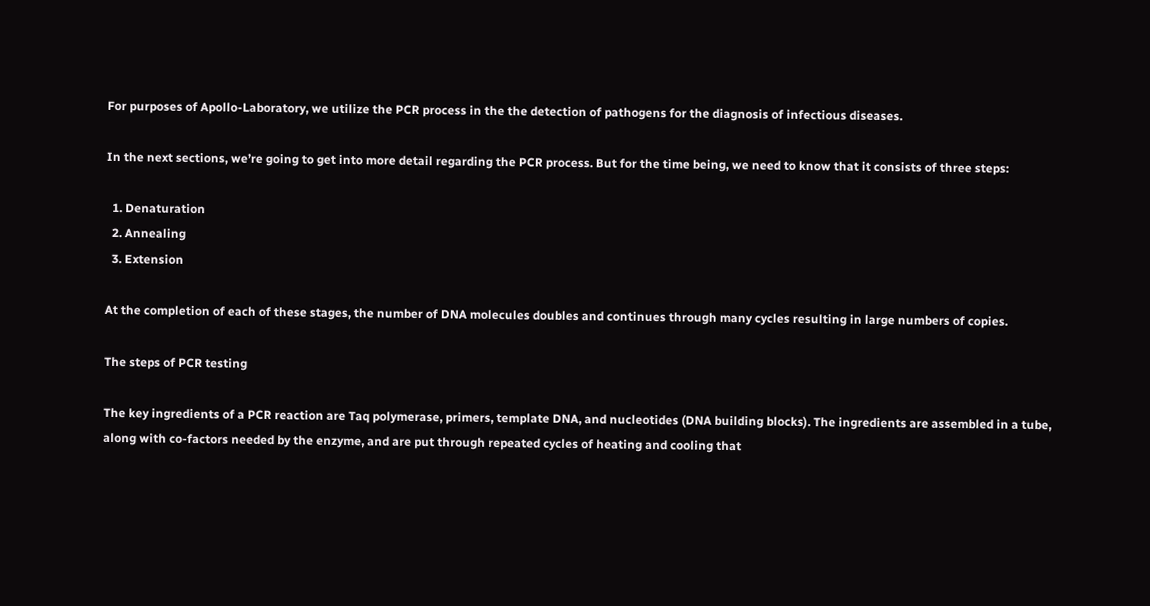For purposes of Apollo-Laboratory, we utilize the PCR process in the the detection of pathogens for the diagnosis of infectious diseases.

In the next sections, we’re going to get into more detail regarding the PCR process. But for the time being, we need to know that it consists of three steps:

  1. Denaturation
  2. Annealing
  3. Extension

At the completion of each of these stages, the number of DNA molecules doubles and continues through many cycles resulting in large numbers of copies.

The steps of PCR testing

The key ingredients of a PCR reaction are Taq polymerase, primers, template DNA, and nucleotides (DNA building blocks). The ingredients are assembled in a tube, along with co-factors needed by the enzyme, and are put through repeated cycles of heating and cooling that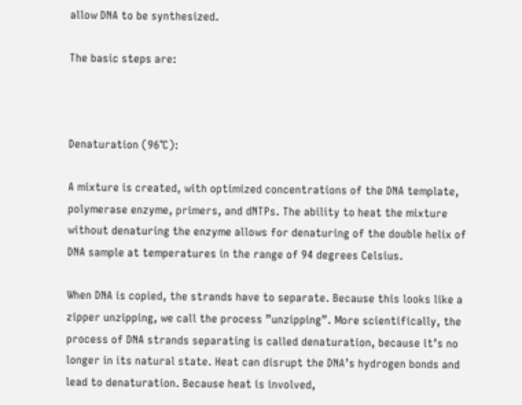allow DNA to be synthesized.

The basic steps are:



Denaturation (96°C):

A mixture is created, with optimized concentrations of the DNA template, polymerase enzyme, primers, and dNTPs. The ability to heat the mixture without denaturing the enzyme allows for denaturing of the double helix of DNA sample at temperatures in the range of 94 degrees Celsius.

When DNA is copied, the strands have to separate. Because this looks like a zipper unzipping, we call the process ”unzipping”. More scientifically, the process of DNA strands separating is called denaturation, because it’s no longer in its natural state. Heat can disrupt the DNA’s hydrogen bonds and lead to denaturation. Because heat is involved,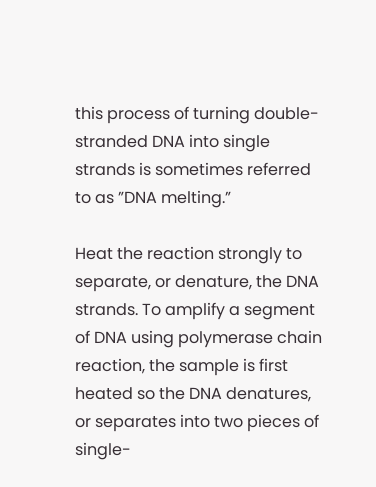this process of turning double-stranded DNA into single strands is sometimes referred to as ”DNA melting.”

Heat the reaction strongly to separate, or denature, the DNA strands. To amplify a segment of DNA using polymerase chain reaction, the sample is first heated so the DNA denatures, or separates into two pieces of single-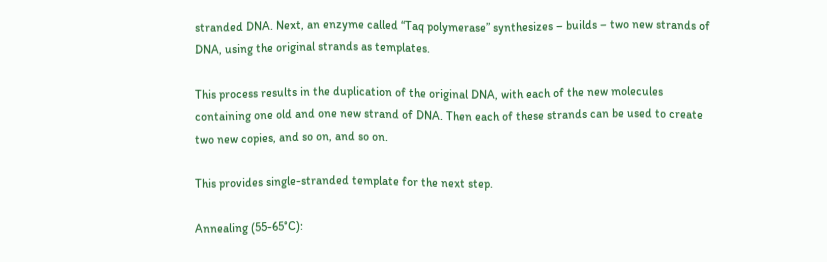stranded DNA. Next, an enzyme called “Taq polymerase” synthesizes – builds – two new strands of DNA, using the original strands as templates.

This process results in the duplication of the original DNA, with each of the new molecules containing one old and one new strand of DNA. Then each of these strands can be used to create two new copies, and so on, and so on.

This provides single-stranded template for the next step.

Annealing (55-65°C):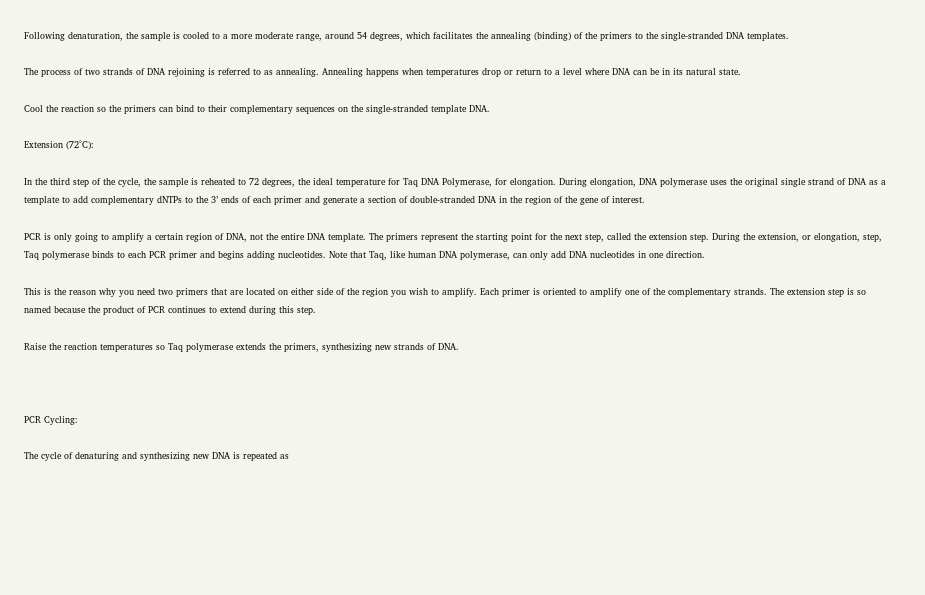Following denaturation, the sample is cooled to a more moderate range, around 54 degrees, which facilitates the annealing (binding) of the primers to the single-stranded DNA templates.

The process of two strands of DNA rejoining is referred to as annealing. Annealing happens when temperatures drop or return to a level where DNA can be in its natural state.

Cool the reaction so the primers can bind to their complementary sequences on the single-stranded template DNA.

Extension (72°C):

In the third step of the cycle, the sample is reheated to 72 degrees, the ideal temperature for Taq DNA Polymerase, for elongation. During elongation, DNA polymerase uses the original single strand of DNA as a template to add complementary dNTPs to the 3’ ends of each primer and generate a section of double-stranded DNA in the region of the gene of interest.

PCR is only going to amplify a certain region of DNA, not the entire DNA template. The primers represent the starting point for the next step, called the extension step. During the extension, or elongation, step, Taq polymerase binds to each PCR primer and begins adding nucleotides. Note that Taq, like human DNA polymerase, can only add DNA nucleotides in one direction.

This is the reason why you need two primers that are located on either side of the region you wish to amplify. Each primer is oriented to amplify one of the complementary strands. The extension step is so named because the product of PCR continues to extend during this step.

Raise the reaction temperatures so Taq polymerase extends the primers, synthesizing new strands of DNA.



PCR Cycling:

The cycle of denaturing and synthesizing new DNA is repeated as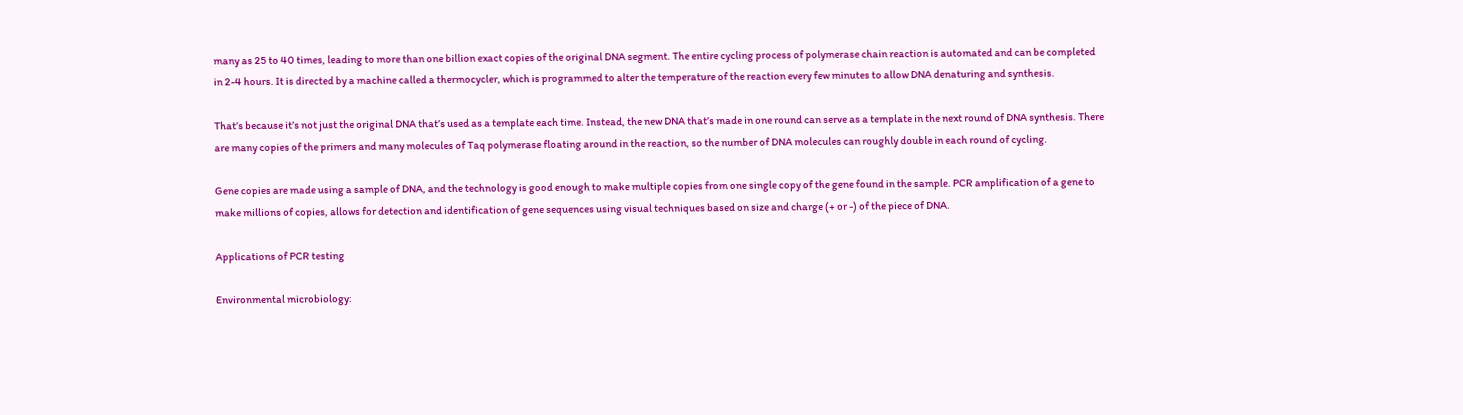many as 25 to 40 times, leading to more than one billion exact copies of the original DNA segment. The entire cycling process of polymerase chain reaction is automated and can be completed in 2-4 hours. It is directed by a machine called a thermocycler, which is programmed to alter the temperature of the reaction every few minutes to allow DNA denaturing and synthesis.

That’s because it’s not just the original DNA that’s used as a template each time. Instead, the new DNA that’s made in one round can serve as a template in the next round of DNA synthesis. There are many copies of the primers and many molecules of Taq polymerase floating around in the reaction, so the number of DNA molecules can roughly double in each round of cycling.

Gene copies are made using a sample of DNA, and the technology is good enough to make multiple copies from one single copy of the gene found in the sample. PCR amplification of a gene to make millions of copies, allows for detection and identification of gene sequences using visual techniques based on size and charge (+ or -) of the piece of DNA.

Applications of PCR testing

Environmental microbiology: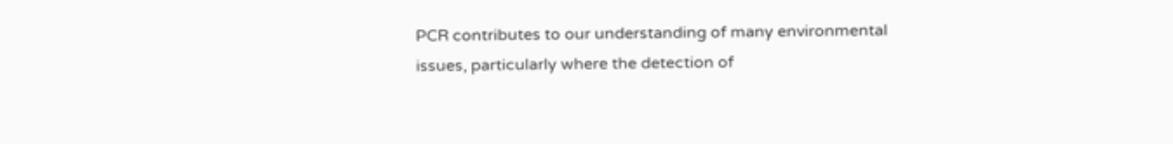PCR contributes to our understanding of many environmental issues, particularly where the detection of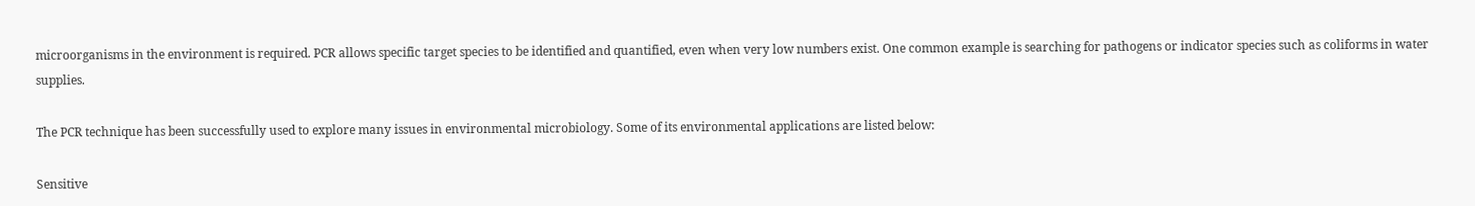microorganisms in the environment is required. PCR allows specific target species to be identified and quantified, even when very low numbers exist. One common example is searching for pathogens or indicator species such as coliforms in water supplies.

The PCR technique has been successfully used to explore many issues in environmental microbiology. Some of its environmental applications are listed below:

Sensitive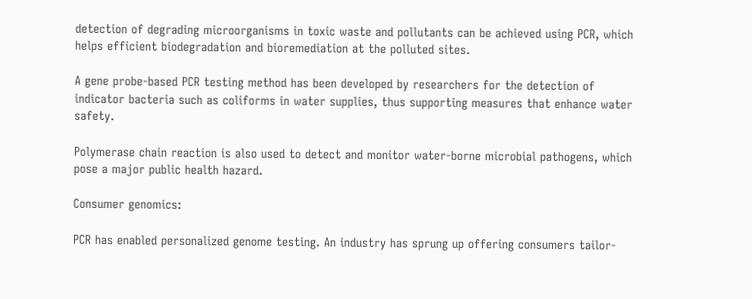detection of degrading microorganisms in toxic waste and pollutants can be achieved using PCR, which helps efficient biodegradation and bioremediation at the polluted sites.

A gene probe-based PCR testing method has been developed by researchers for the detection of indicator bacteria such as coliforms in water supplies, thus supporting measures that enhance water safety.

Polymerase chain reaction is also used to detect and monitor water-borne microbial pathogens, which pose a major public health hazard.

Consumer genomics:

PCR has enabled personalized genome testing. An industry has sprung up offering consumers tailor-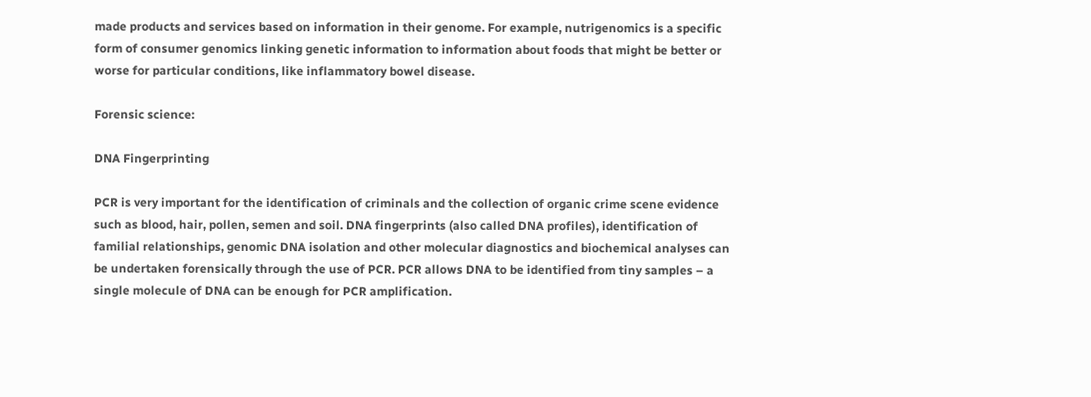made products and services based on information in their genome. For example, nutrigenomics is a specific form of consumer genomics linking genetic information to information about foods that might be better or worse for particular conditions, like inflammatory bowel disease.

Forensic science:

DNA Fingerprinting

PCR is very important for the identification of criminals and the collection of organic crime scene evidence such as blood, hair, pollen, semen and soil. DNA fingerprints (also called DNA profiles), identification of familial relationships, genomic DNA isolation and other molecular diagnostics and biochemical analyses can be undertaken forensically through the use of PCR. PCR allows DNA to be identified from tiny samples – a single molecule of DNA can be enough for PCR amplification.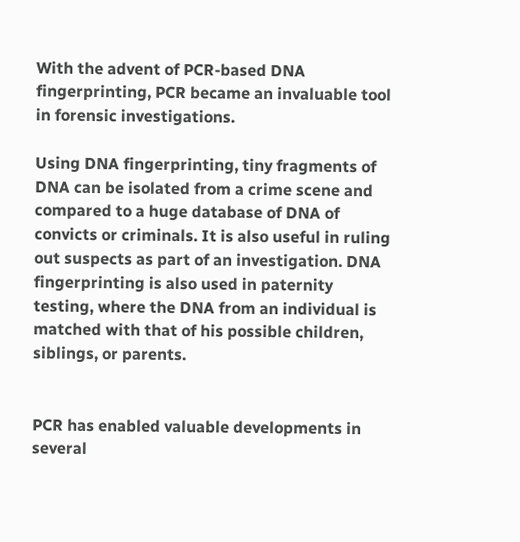With the advent of PCR-based DNA fingerprinting, PCR became an invaluable tool in forensic investigations.

Using DNA fingerprinting, tiny fragments of DNA can be isolated from a crime scene and compared to a huge database of DNA of convicts or criminals. It is also useful in ruling out suspects as part of an investigation. DNA fingerprinting is also used in paternity testing, where the DNA from an individual is matched with that of his possible children, siblings, or parents.


PCR has enabled valuable developments in several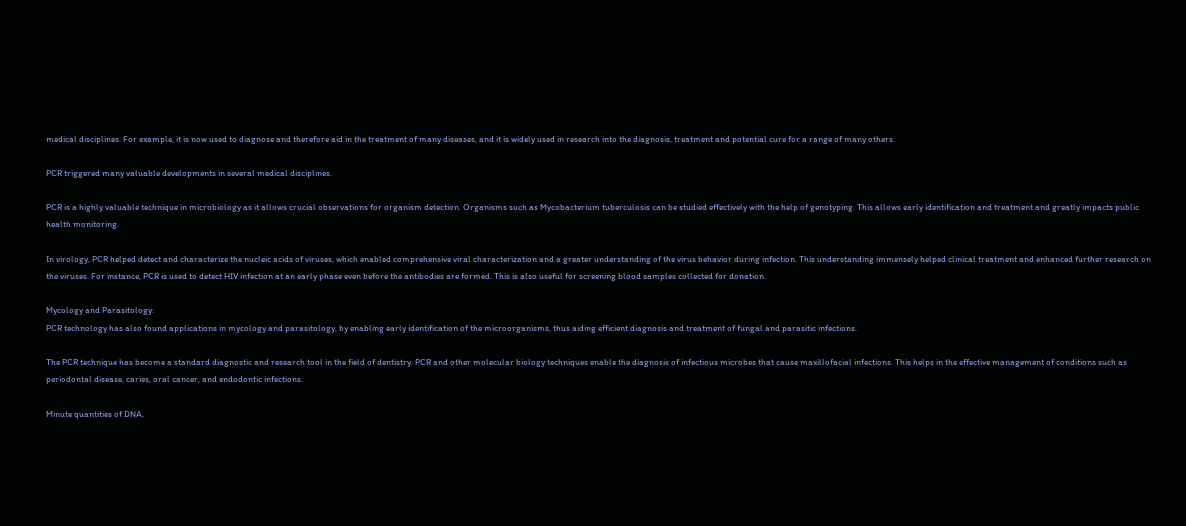medical disciplines. For example, it is now used to diagnose and therefore aid in the treatment of many diseases, and it is widely used in research into the diagnosis, treatment and potential cure for a range of many others.

PCR triggered many valuable developments in several medical disciplines.

PCR is a highly valuable technique in microbiology as it allows crucial observations for organism detection. Organisms such as Mycobacterium tuberculosis can be studied effectively with the help of genotyping. This allows early identification and treatment and greatly impacts public health monitoring.

In virology, PCR helped detect and characterize the nucleic acids of viruses, which enabled comprehensive viral characterization and a greater understanding of the virus behavior during infection. This understanding immensely helped clinical treatment and enhanced further research on the viruses. For instance, PCR is used to detect HIV infection at an early phase even before the antibodies are formed. This is also useful for screening blood samples collected for donation.

Mycology and Parasitology:
PCR technology has also found applications in mycology and parasitology, by enabling early identification of the microorganisms, thus aiding efficient diagnosis and treatment of fungal and parasitic infections.

The PCR technique has become a standard diagnostic and research tool in the field of dentistry. PCR and other molecular biology techniques enable the diagnosis of infectious microbes that cause maxillofacial infections. This helps in the effective management of conditions such as periodontal disease, caries, oral cancer, and endodontic infections.

Minute quantities of DNA,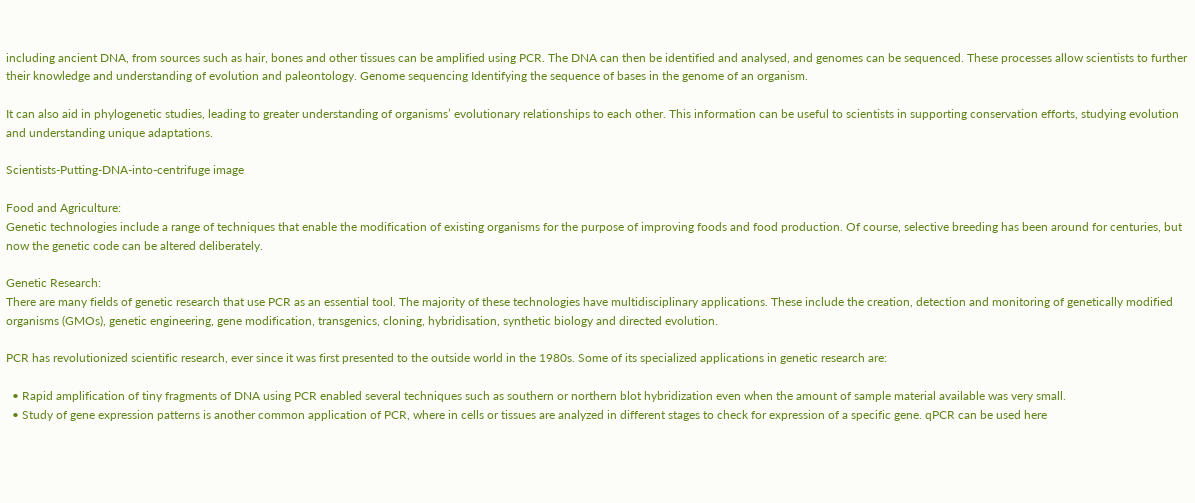including ancient DNA, from sources such as hair, bones and other tissues can be amplified using PCR. The DNA can then be identified and analysed, and genomes can be sequenced. These processes allow scientists to further their knowledge and understanding of evolution and paleontology. Genome sequencing Identifying the sequence of bases in the genome of an organism.

It can also aid in phylogenetic studies, leading to greater understanding of organisms’ evolutionary relationships to each other. This information can be useful to scientists in supporting conservation efforts, studying evolution and understanding unique adaptations.

Scientists-Putting-DNA-into-centrifuge image

Food and Agriculture:
Genetic technologies include a range of techniques that enable the modification of existing organisms for the purpose of improving foods and food production. Of course, selective breeding has been around for centuries, but now the genetic code can be altered deliberately.

Genetic Research:
There are many fields of genetic research that use PCR as an essential tool. The majority of these technologies have multidisciplinary applications. These include the creation, detection and monitoring of genetically modified organisms (GMOs), genetic engineering, gene modification, transgenics, cloning, hybridisation, synthetic biology and directed evolution.

PCR has revolutionized scientific research, ever since it was first presented to the outside world in the 1980s. Some of its specialized applications in genetic research are:

  • Rapid amplification of tiny fragments of DNA using PCR enabled several techniques such as southern or northern blot hybridization even when the amount of sample material available was very small.
  • Study of gene expression patterns is another common application of PCR, where in cells or tissues are analyzed in different stages to check for expression of a specific gene. qPCR can be used here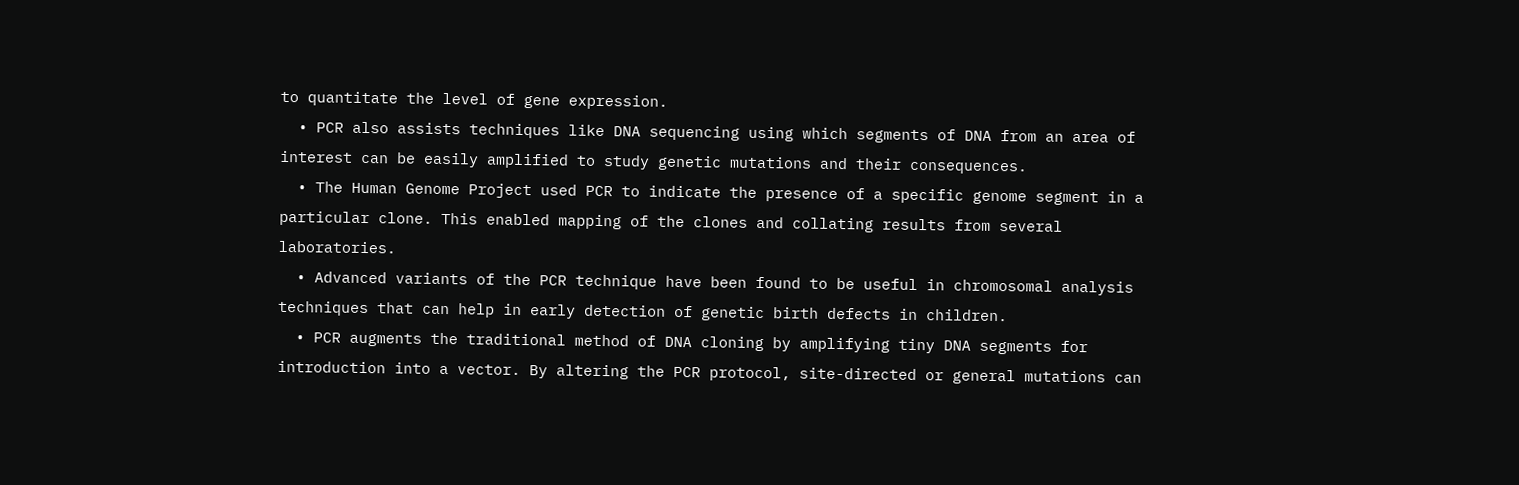to quantitate the level of gene expression.
  • PCR also assists techniques like DNA sequencing using which segments of DNA from an area of interest can be easily amplified to study genetic mutations and their consequences.
  • The Human Genome Project used PCR to indicate the presence of a specific genome segment in a particular clone. This enabled mapping of the clones and collating results from several laboratories.
  • Advanced variants of the PCR technique have been found to be useful in chromosomal analysis techniques that can help in early detection of genetic birth defects in children.
  • PCR augments the traditional method of DNA cloning by amplifying tiny DNA segments for introduction into a vector. By altering the PCR protocol, site-directed or general mutations can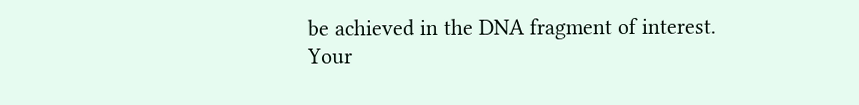be achieved in the DNA fragment of interest.
Your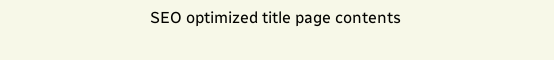SEO optimized title page contents